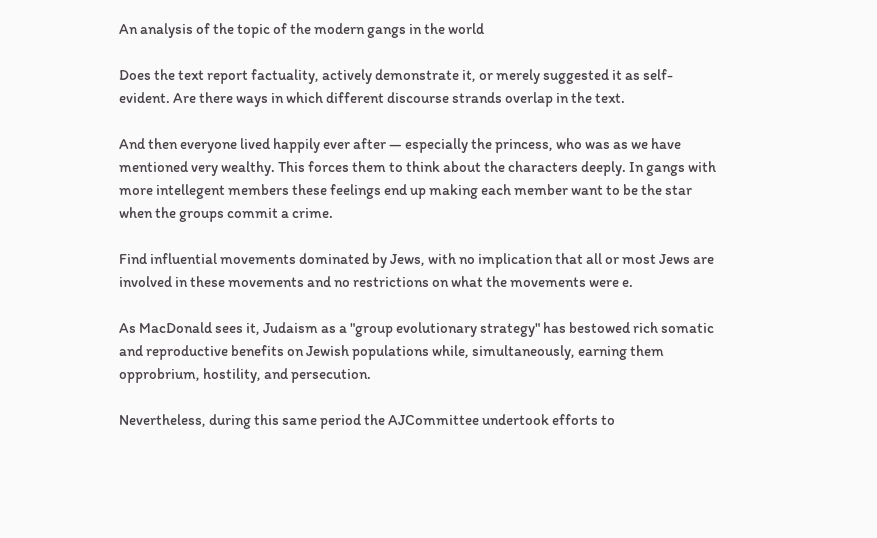An analysis of the topic of the modern gangs in the world

Does the text report factuality, actively demonstrate it, or merely suggested it as self-evident. Are there ways in which different discourse strands overlap in the text.

And then everyone lived happily ever after — especially the princess, who was as we have mentioned very wealthy. This forces them to think about the characters deeply. In gangs with more intellegent members these feelings end up making each member want to be the star when the groups commit a crime.

Find influential movements dominated by Jews, with no implication that all or most Jews are involved in these movements and no restrictions on what the movements were e.

As MacDonald sees it, Judaism as a "group evolutionary strategy" has bestowed rich somatic and reproductive benefits on Jewish populations while, simultaneously, earning them opprobrium, hostility, and persecution.

Nevertheless, during this same period the AJCommittee undertook efforts to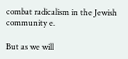combat radicalism in the Jewish community e.

But as we will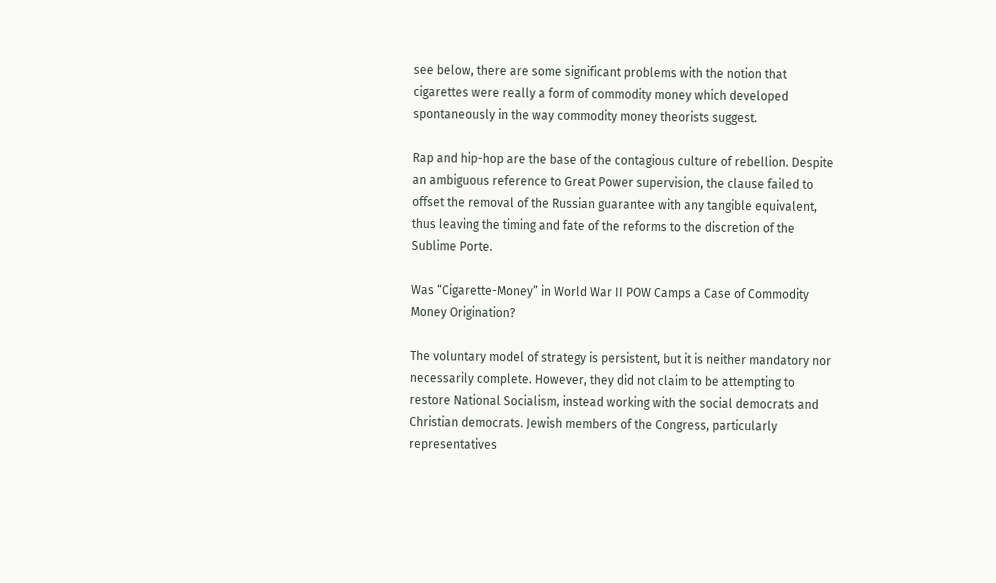see below, there are some significant problems with the notion that cigarettes were really a form of commodity money which developed spontaneously in the way commodity money theorists suggest.

Rap and hip-hop are the base of the contagious culture of rebellion. Despite an ambiguous reference to Great Power supervision, the clause failed to offset the removal of the Russian guarantee with any tangible equivalent, thus leaving the timing and fate of the reforms to the discretion of the Sublime Porte.

Was “Cigarette-Money” in World War II POW Camps a Case of Commodity Money Origination?

The voluntary model of strategy is persistent, but it is neither mandatory nor necessarily complete. However, they did not claim to be attempting to restore National Socialism, instead working with the social democrats and Christian democrats. Jewish members of the Congress, particularly representatives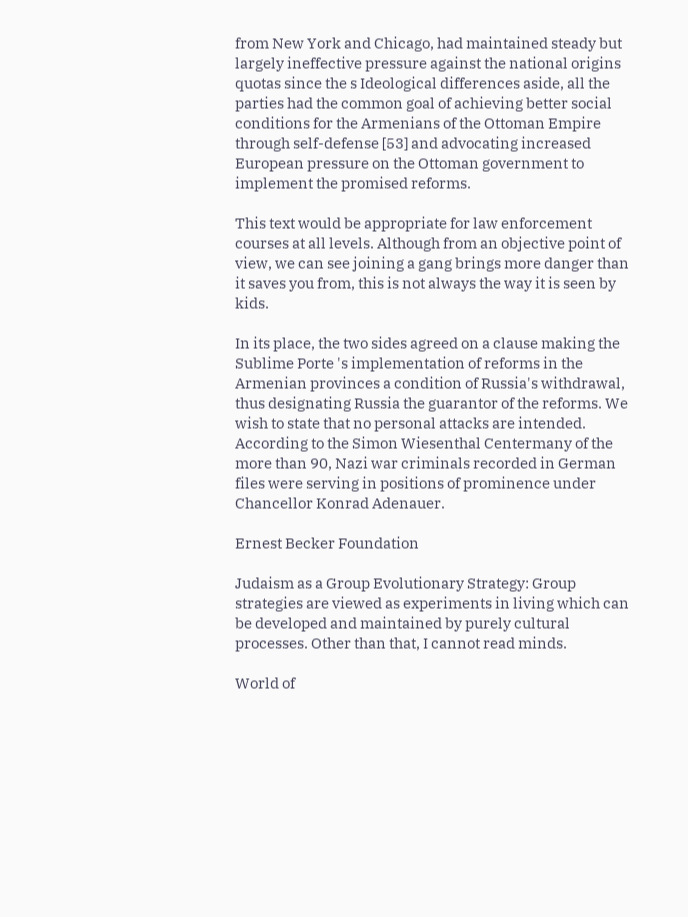from New York and Chicago, had maintained steady but largely ineffective pressure against the national origins quotas since the s Ideological differences aside, all the parties had the common goal of achieving better social conditions for the Armenians of the Ottoman Empire through self-defense [53] and advocating increased European pressure on the Ottoman government to implement the promised reforms.

This text would be appropriate for law enforcement courses at all levels. Although from an objective point of view, we can see joining a gang brings more danger than it saves you from, this is not always the way it is seen by kids.

In its place, the two sides agreed on a clause making the Sublime Porte 's implementation of reforms in the Armenian provinces a condition of Russia's withdrawal, thus designating Russia the guarantor of the reforms. We wish to state that no personal attacks are intended. According to the Simon Wiesenthal Centermany of the more than 90, Nazi war criminals recorded in German files were serving in positions of prominence under Chancellor Konrad Adenauer.

Ernest Becker Foundation

Judaism as a Group Evolutionary Strategy: Group strategies are viewed as experiments in living which can be developed and maintained by purely cultural processes. Other than that, I cannot read minds.

World of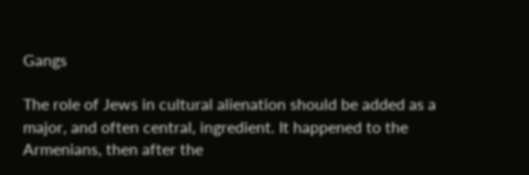Gangs

The role of Jews in cultural alienation should be added as a major, and often central, ingredient. It happened to the Armenians, then after the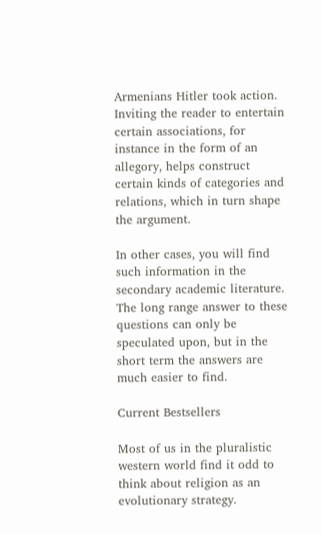Armenians Hitler took action. Inviting the reader to entertain certain associations, for instance in the form of an allegory, helps construct certain kinds of categories and relations, which in turn shape the argument.

In other cases, you will find such information in the secondary academic literature. The long range answer to these questions can only be speculated upon, but in the short term the answers are much easier to find.

Current Bestsellers

Most of us in the pluralistic western world find it odd to think about religion as an evolutionary strategy.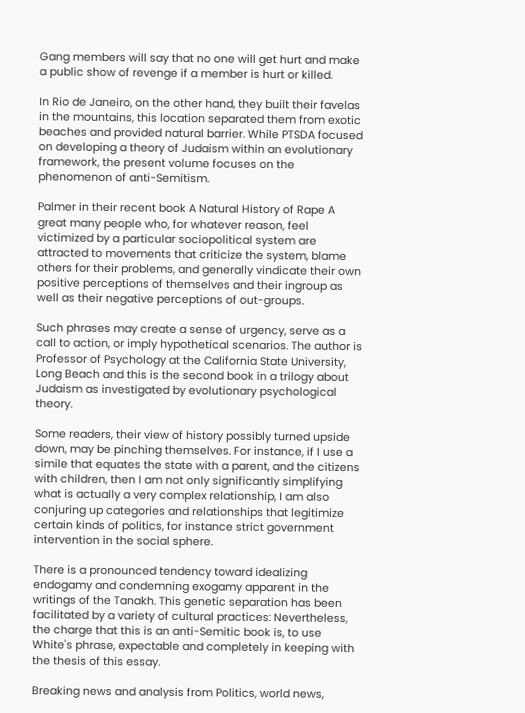Gang members will say that no one will get hurt and make a public show of revenge if a member is hurt or killed.

In Rio de Janeiro, on the other hand, they built their favelas in the mountains, this location separated them from exotic beaches and provided natural barrier. While PTSDA focused on developing a theory of Judaism within an evolutionary framework, the present volume focuses on the phenomenon of anti-Semitism.

Palmer in their recent book A Natural History of Rape A great many people who, for whatever reason, feel victimized by a particular sociopolitical system are attracted to movements that criticize the system, blame others for their problems, and generally vindicate their own positive perceptions of themselves and their ingroup as well as their negative perceptions of out-groups.

Such phrases may create a sense of urgency, serve as a call to action, or imply hypothetical scenarios. The author is Professor of Psychology at the California State University, Long Beach and this is the second book in a trilogy about Judaism as investigated by evolutionary psychological theory.

Some readers, their view of history possibly turned upside down, may be pinching themselves. For instance, if I use a simile that equates the state with a parent, and the citizens with children, then I am not only significantly simplifying what is actually a very complex relationship, I am also conjuring up categories and relationships that legitimize certain kinds of politics, for instance strict government intervention in the social sphere.

There is a pronounced tendency toward idealizing endogamy and condemning exogamy apparent in the writings of the Tanakh. This genetic separation has been facilitated by a variety of cultural practices: Nevertheless, the charge that this is an anti-Semitic book is, to use White's phrase, expectable and completely in keeping with the thesis of this essay.

Breaking news and analysis from Politics, world news,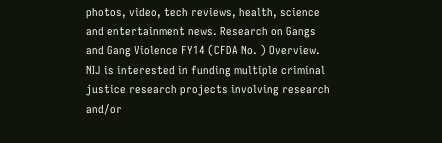photos, video, tech reviews, health, science and entertainment news. Research on Gangs and Gang Violence FY14 (CFDA No. ) Overview. NIJ is interested in funding multiple criminal justice research projects involving research and/or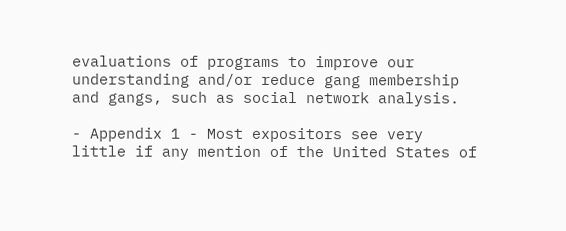evaluations of programs to improve our understanding and/or reduce gang membership and gangs, such as social network analysis.

- Appendix 1 - Most expositors see very little if any mention of the United States of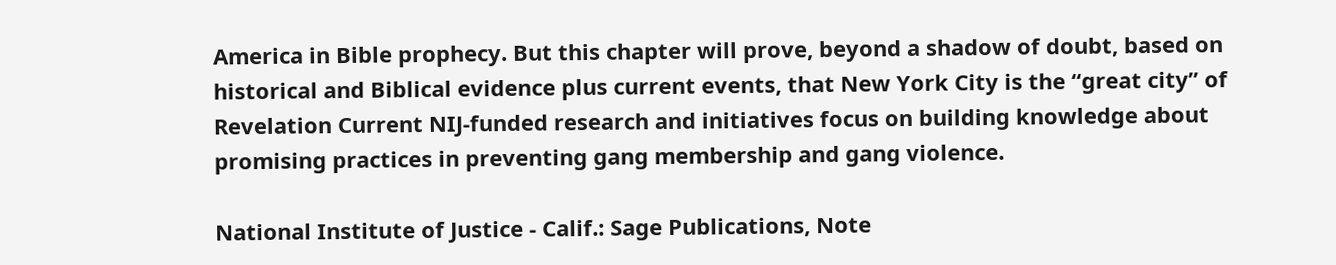America in Bible prophecy. But this chapter will prove, beyond a shadow of doubt, based on historical and Biblical evidence plus current events, that New York City is the “great city” of Revelation Current NIJ-funded research and initiatives focus on building knowledge about promising practices in preventing gang membership and gang violence.

National Institute of Justice - Calif.: Sage Publications, Note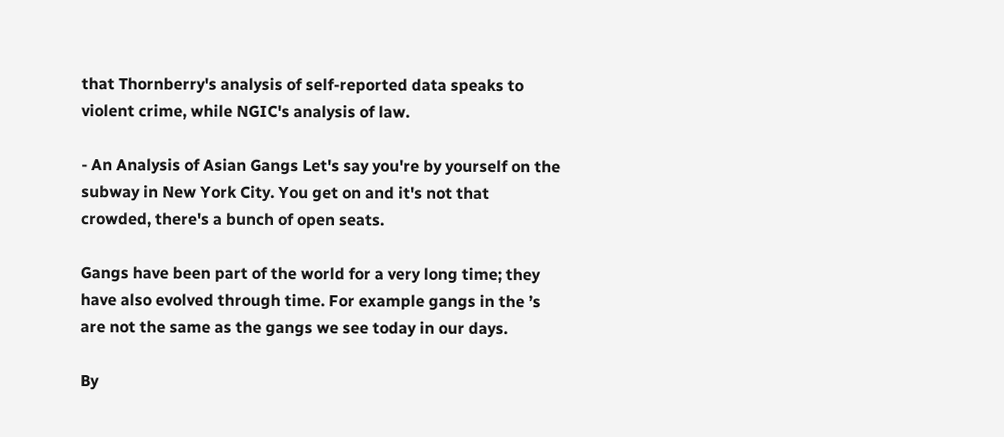that Thornberry's analysis of self-reported data speaks to violent crime, while NGIC's analysis of law.

- An Analysis of Asian Gangs Let's say you're by yourself on the subway in New York City. You get on and it's not that crowded, there's a bunch of open seats.

Gangs have been part of the world for a very long time; they have also evolved through time. For example gangs in the ’s are not the same as the gangs we see today in our days.

By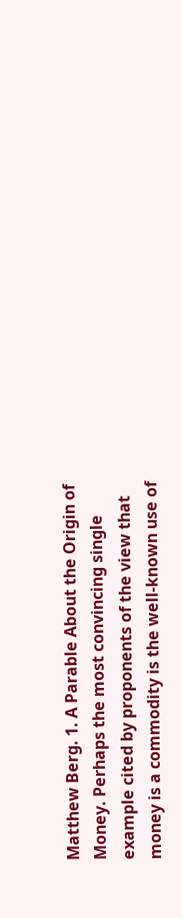Matthew Berg. 1. A Parable About the Origin of Money. Perhaps the most convincing single example cited by proponents of the view that money is a commodity is the well-known use of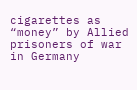cigarettes as “money” by Allied prisoners of war in Germany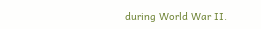during World War II.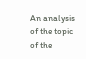An analysis of the topic of the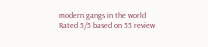modern gangs in the world
Rated 5/5 based on 55 review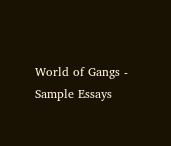World of Gangs - Sample Essays